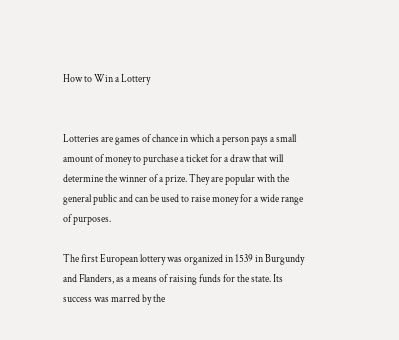How to Win a Lottery


Lotteries are games of chance in which a person pays a small amount of money to purchase a ticket for a draw that will determine the winner of a prize. They are popular with the general public and can be used to raise money for a wide range of purposes.

The first European lottery was organized in 1539 in Burgundy and Flanders, as a means of raising funds for the state. Its success was marred by the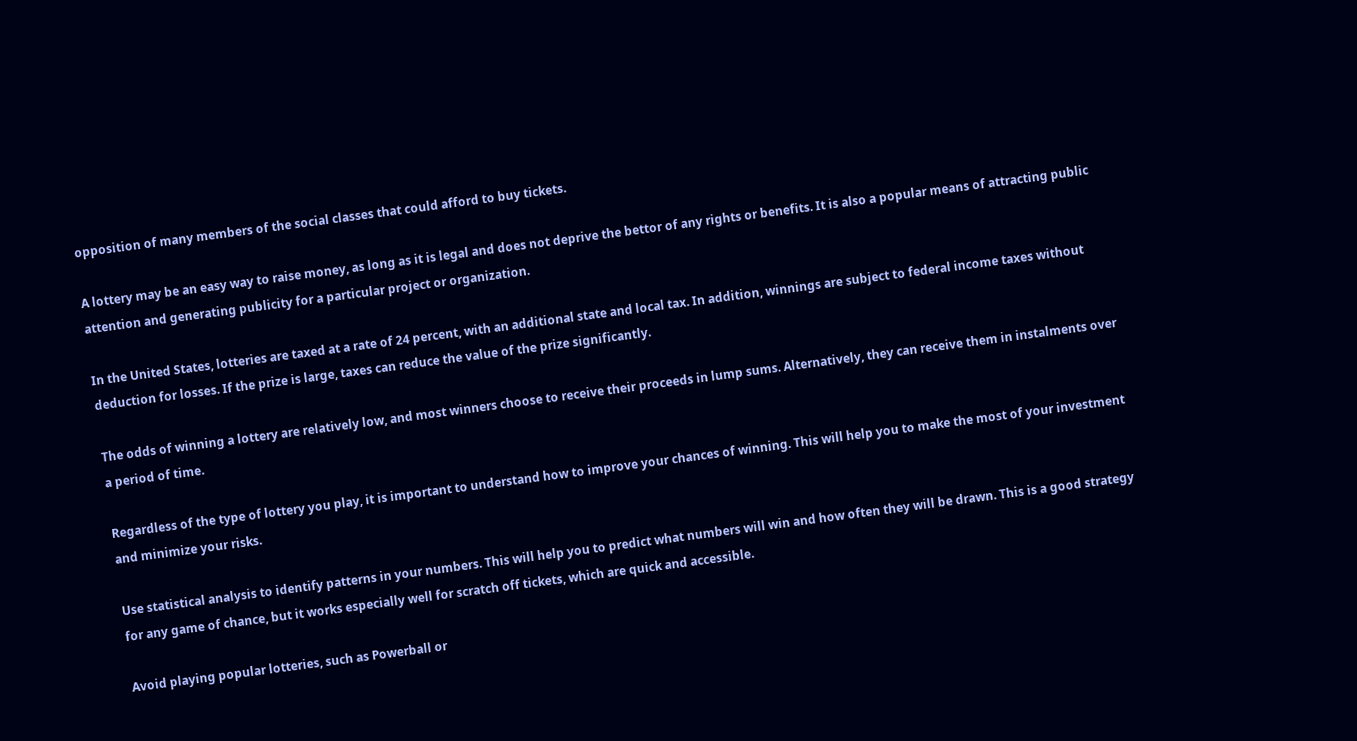opposition of many members of the social classes that could afford to buy tickets.

A lottery may be an easy way to raise money, as long as it is legal and does not deprive the bettor of any rights or benefits. It is also a popular means of attracting public attention and generating publicity for a particular project or organization.

In the United States, lotteries are taxed at a rate of 24 percent, with an additional state and local tax. In addition, winnings are subject to federal income taxes without deduction for losses. If the prize is large, taxes can reduce the value of the prize significantly.

The odds of winning a lottery are relatively low, and most winners choose to receive their proceeds in lump sums. Alternatively, they can receive them in instalments over a period of time.

Regardless of the type of lottery you play, it is important to understand how to improve your chances of winning. This will help you to make the most of your investment and minimize your risks.

Use statistical analysis to identify patterns in your numbers. This will help you to predict what numbers will win and how often they will be drawn. This is a good strategy for any game of chance, but it works especially well for scratch off tickets, which are quick and accessible.

Avoid playing popular lotteries, such as Powerball or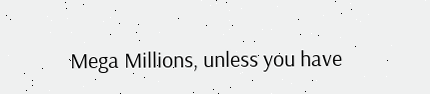Mega Millions, unless you have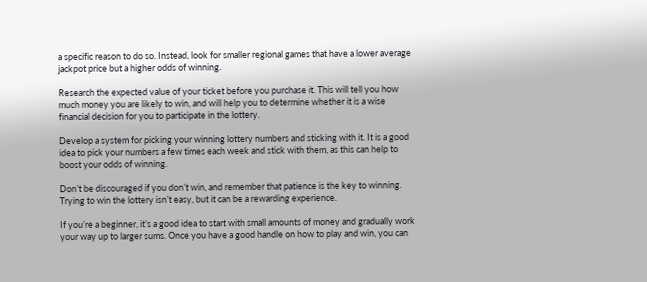a specific reason to do so. Instead, look for smaller regional games that have a lower average jackpot price but a higher odds of winning.

Research the expected value of your ticket before you purchase it. This will tell you how much money you are likely to win, and will help you to determine whether it is a wise financial decision for you to participate in the lottery.

Develop a system for picking your winning lottery numbers and sticking with it. It is a good idea to pick your numbers a few times each week and stick with them, as this can help to boost your odds of winning.

Don’t be discouraged if you don’t win, and remember that patience is the key to winning. Trying to win the lottery isn’t easy, but it can be a rewarding experience.

If you’re a beginner, it’s a good idea to start with small amounts of money and gradually work your way up to larger sums. Once you have a good handle on how to play and win, you can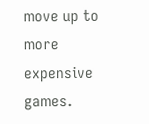move up to more expensive games.